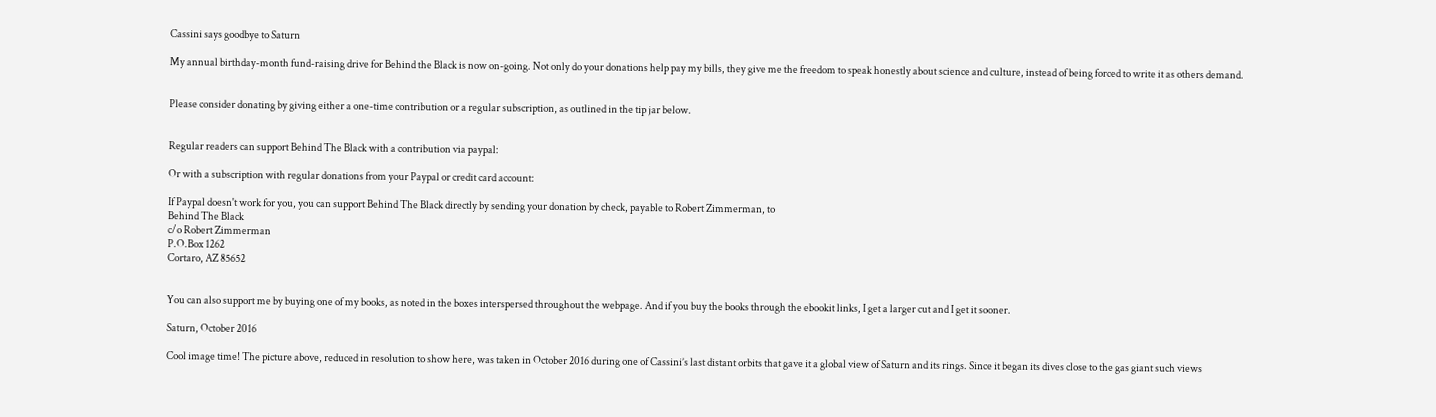Cassini says goodbye to Saturn

My annual birthday-month fund-raising drive for Behind the Black is now on-going. Not only do your donations help pay my bills, they give me the freedom to speak honestly about science and culture, instead of being forced to write it as others demand.


Please consider donating by giving either a one-time contribution or a regular subscription, as outlined in the tip jar below.


Regular readers can support Behind The Black with a contribution via paypal:

Or with a subscription with regular donations from your Paypal or credit card account:

If Paypal doesn't work for you, you can support Behind The Black directly by sending your donation by check, payable to Robert Zimmerman, to
Behind The Black
c/o Robert Zimmerman
P.O.Box 1262
Cortaro, AZ 85652


You can also support me by buying one of my books, as noted in the boxes interspersed throughout the webpage. And if you buy the books through the ebookit links, I get a larger cut and I get it sooner.

Saturn, October 2016

Cool image time! The picture above, reduced in resolution to show here, was taken in October 2016 during one of Cassini’s last distant orbits that gave it a global view of Saturn and its rings. Since it began its dives close to the gas giant such views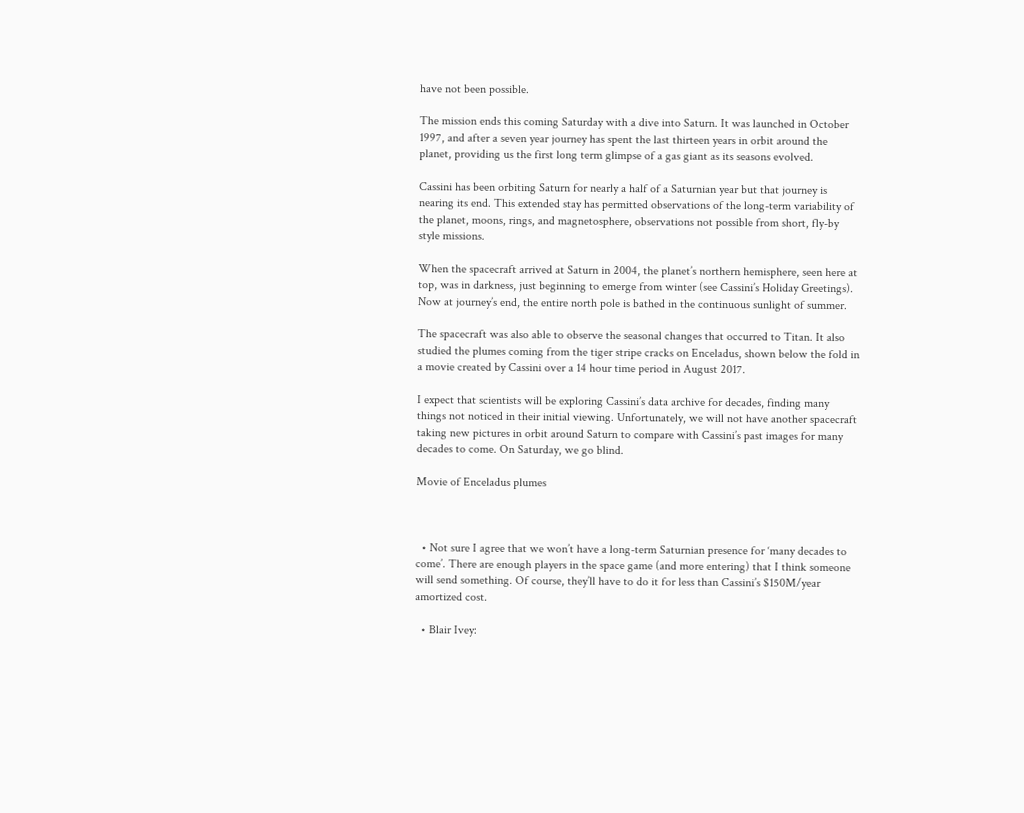have not been possible.

The mission ends this coming Saturday with a dive into Saturn. It was launched in October 1997, and after a seven year journey has spent the last thirteen years in orbit around the planet, providing us the first long term glimpse of a gas giant as its seasons evolved.

Cassini has been orbiting Saturn for nearly a half of a Saturnian year but that journey is nearing its end. This extended stay has permitted observations of the long-term variability of the planet, moons, rings, and magnetosphere, observations not possible from short, fly-by style missions.

When the spacecraft arrived at Saturn in 2004, the planet’s northern hemisphere, seen here at top, was in darkness, just beginning to emerge from winter (see Cassini’s Holiday Greetings). Now at journey’s end, the entire north pole is bathed in the continuous sunlight of summer.

The spacecraft was also able to observe the seasonal changes that occurred to Titan. It also studied the plumes coming from the tiger stripe cracks on Enceladus, shown below the fold in a movie created by Cassini over a 14 hour time period in August 2017.

I expect that scientists will be exploring Cassini’s data archive for decades, finding many things not noticed in their initial viewing. Unfortunately, we will not have another spacecraft taking new pictures in orbit around Saturn to compare with Cassini’s past images for many decades to come. On Saturday, we go blind.

Movie of Enceladus plumes



  • Not sure I agree that we won’t have a long-term Saturnian presence for ‘many decades to come’. There are enough players in the space game (and more entering) that I think someone will send something. Of course, they’ll have to do it for less than Cassini’s $150M/year amortized cost.

  • Blair Ivey: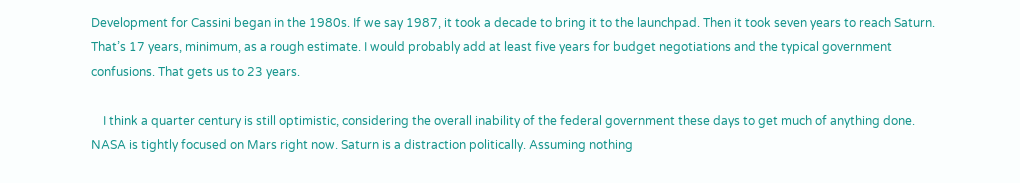Development for Cassini began in the 1980s. If we say 1987, it took a decade to bring it to the launchpad. Then it took seven years to reach Saturn. That’s 17 years, minimum, as a rough estimate. I would probably add at least five years for budget negotiations and the typical government confusions. That gets us to 23 years.

    I think a quarter century is still optimistic, considering the overall inability of the federal government these days to get much of anything done. NASA is tightly focused on Mars right now. Saturn is a distraction politically. Assuming nothing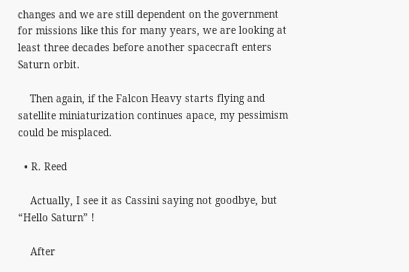changes and we are still dependent on the government for missions like this for many years, we are looking at least three decades before another spacecraft enters Saturn orbit.

    Then again, if the Falcon Heavy starts flying and satellite miniaturization continues apace, my pessimism could be misplaced.

  • R. Reed

    Actually, I see it as Cassini saying not goodbye, but “Hello Saturn” !

    After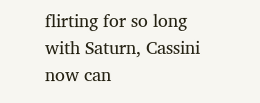flirting for so long with Saturn, Cassini now can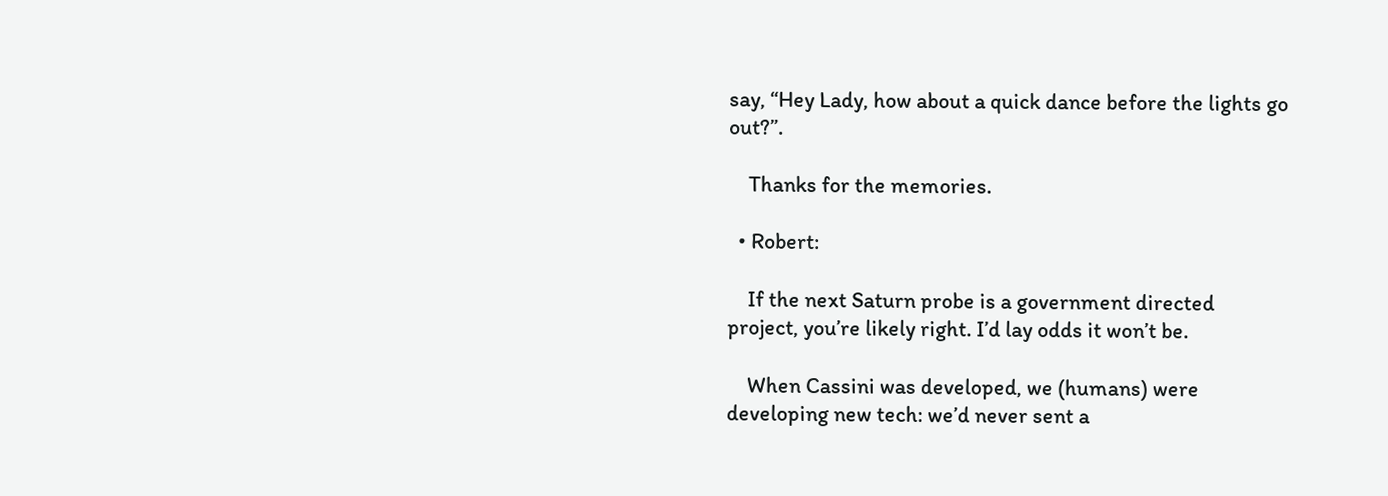say, “Hey Lady, how about a quick dance before the lights go out?”.

    Thanks for the memories.

  • Robert:

    If the next Saturn probe is a government directed project, you’re likely right. I’d lay odds it won’t be.

    When Cassini was developed, we (humans) were developing new tech: we’d never sent a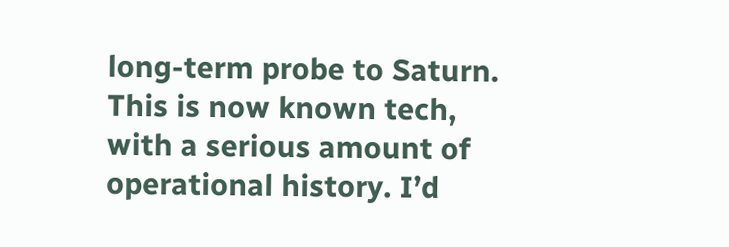long-term probe to Saturn. This is now known tech, with a serious amount of operational history. I’d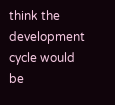think the development cycle would be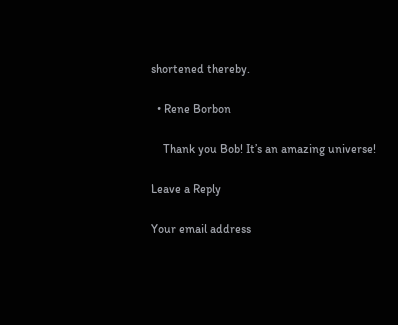shortened thereby.

  • Rene Borbon

    Thank you Bob! It’s an amazing universe!

Leave a Reply

Your email address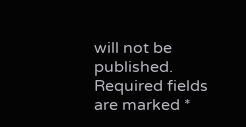will not be published. Required fields are marked *